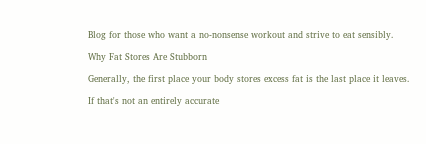Blog for those who want a no-nonsense workout and strive to eat sensibly.

Why Fat Stores Are Stubborn

Generally, the first place your body stores excess fat is the last place it leaves.

If that's not an entirely accurate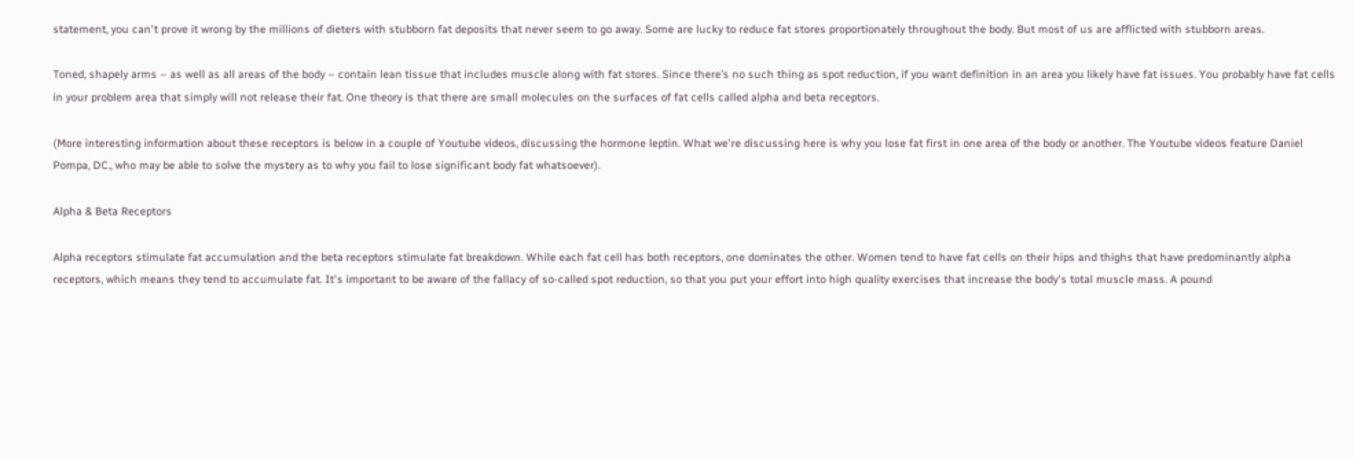statement, you can't prove it wrong by the millions of dieters with stubborn fat deposits that never seem to go away. Some are lucky to reduce fat stores proportionately throughout the body. But most of us are afflicted with stubborn areas.

Toned, shapely arms – as well as all areas of the body – contain lean tissue that includes muscle along with fat stores. Since there’s no such thing as spot reduction, if you want definition in an area you likely have fat issues. You probably have fat cells in your problem area that simply will not release their fat. One theory is that there are small molecules on the surfaces of fat cells called alpha and beta receptors.

(More interesting information about these receptors is below in a couple of Youtube videos, discussing the hormone leptin. What we're discussing here is why you lose fat first in one area of the body or another. The Youtube videos feature Daniel Pompa, DC., who may be able to solve the mystery as to why you fail to lose significant body fat whatsoever).

Alpha & Beta Receptors

Alpha receptors stimulate fat accumulation and the beta receptors stimulate fat breakdown. While each fat cell has both receptors, one dominates the other. Women tend to have fat cells on their hips and thighs that have predominantly alpha receptors, which means they tend to accumulate fat. It's important to be aware of the fallacy of so-called spot reduction, so that you put your effort into high quality exercises that increase the body's total muscle mass. A pound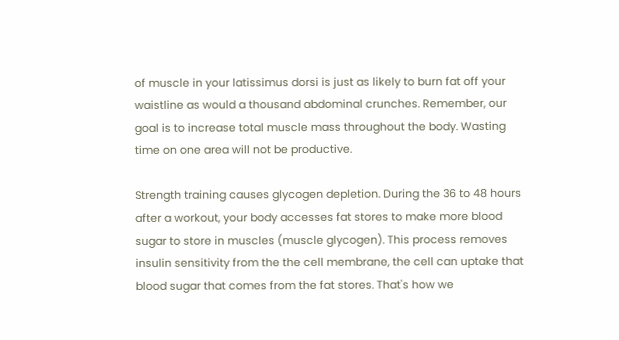of muscle in your latissimus dorsi is just as likely to burn fat off your waistline as would a thousand abdominal crunches. Remember, our goal is to increase total muscle mass throughout the body. Wasting time on one area will not be productive.

Strength training causes glycogen depletion. During the 36 to 48 hours after a workout, your body accesses fat stores to make more blood sugar to store in muscles (muscle glycogen). This process removes insulin sensitivity from the the cell membrane, the cell can uptake that blood sugar that comes from the fat stores. That's how we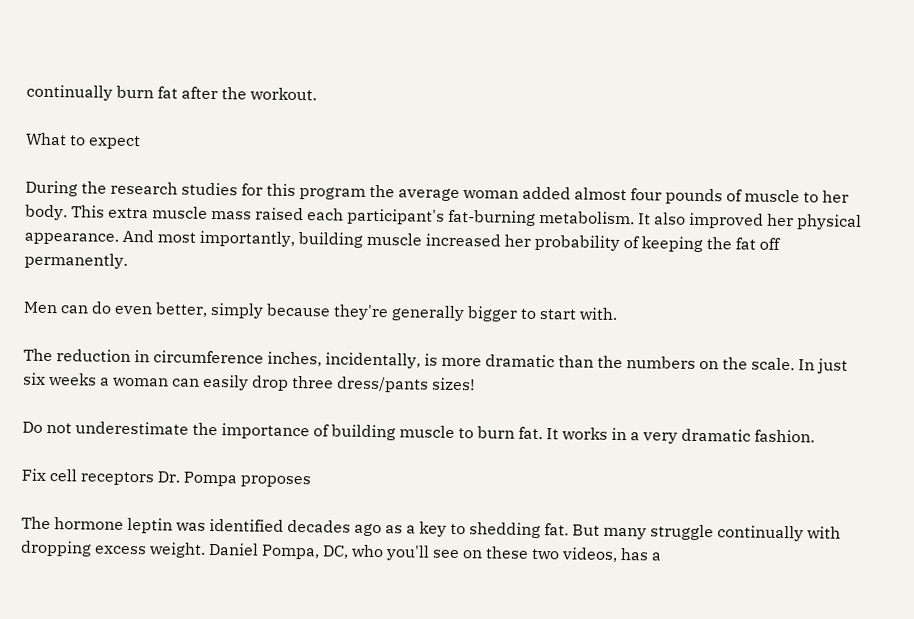continually burn fat after the workout.

What to expect

During the research studies for this program the average woman added almost four pounds of muscle to her body. This extra muscle mass raised each participant's fat-burning metabolism. It also improved her physical appearance. And most importantly, building muscle increased her probability of keeping the fat off permanently.

Men can do even better, simply because they're generally bigger to start with.

The reduction in circumference inches, incidentally, is more dramatic than the numbers on the scale. In just six weeks a woman can easily drop three dress/pants sizes!

Do not underestimate the importance of building muscle to burn fat. It works in a very dramatic fashion.

Fix cell receptors Dr. Pompa proposes

The hormone leptin was identified decades ago as a key to shedding fat. But many struggle continually with dropping excess weight. Daniel Pompa, DC, who you'll see on these two videos, has a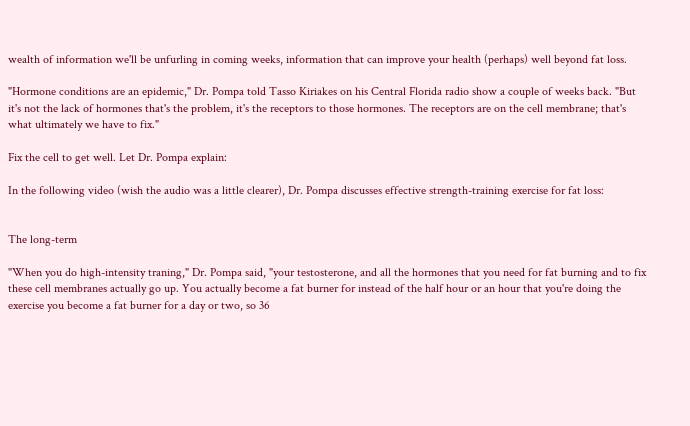wealth of information we'll be unfurling in coming weeks, information that can improve your health (perhaps) well beyond fat loss.

"Hormone conditions are an epidemic," Dr. Pompa told Tasso Kiriakes on his Central Florida radio show a couple of weeks back. "But it's not the lack of hormones that's the problem, it's the receptors to those hormones. The receptors are on the cell membrane; that's what ultimately we have to fix."

Fix the cell to get well. Let Dr. Pompa explain:

In the following video (wish the audio was a little clearer), Dr. Pompa discusses effective strength-training exercise for fat loss:


The long-term

"When you do high-intensity traning," Dr. Pompa said, "your testosterone, and all the hormones that you need for fat burning and to fix these cell membranes actually go up. You actually become a fat burner for instead of the half hour or an hour that you're doing the exercise you become a fat burner for a day or two, so 36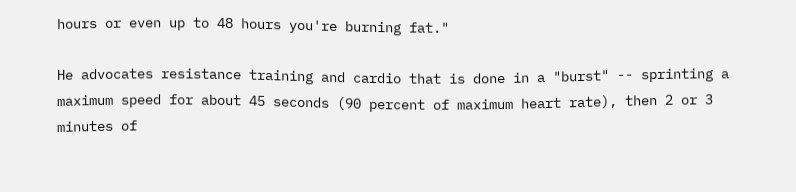hours or even up to 48 hours you're burning fat."

He advocates resistance training and cardio that is done in a "burst" -- sprinting a maximum speed for about 45 seconds (90 percent of maximum heart rate), then 2 or 3 minutes of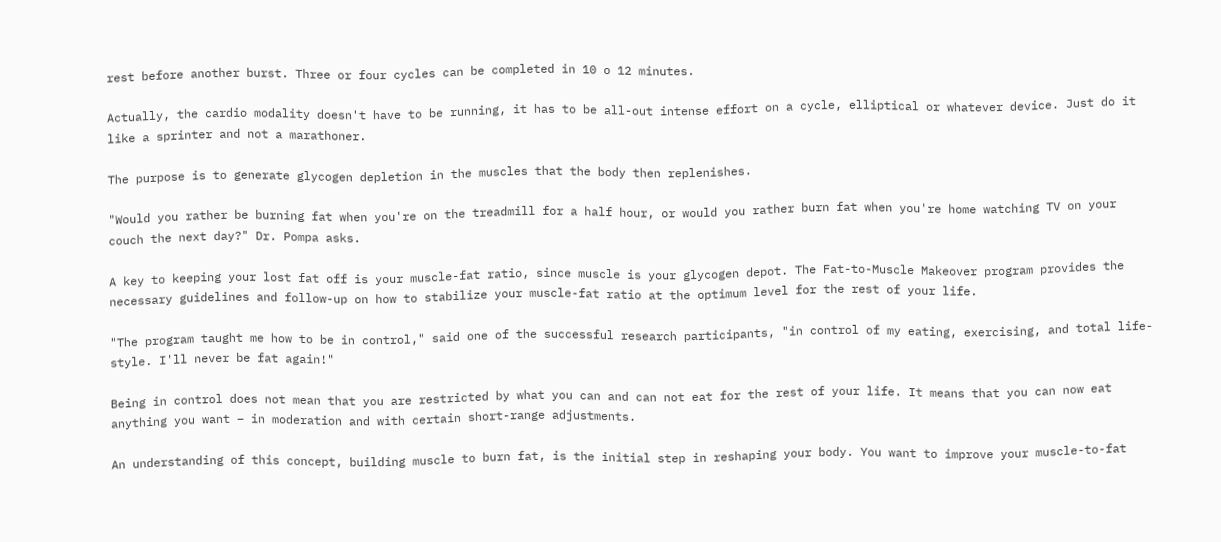rest before another burst. Three or four cycles can be completed in 10 o 12 minutes.

Actually, the cardio modality doesn't have to be running, it has to be all-out intense effort on a cycle, elliptical or whatever device. Just do it like a sprinter and not a marathoner.

The purpose is to generate glycogen depletion in the muscles that the body then replenishes.

"Would you rather be burning fat when you're on the treadmill for a half hour, or would you rather burn fat when you're home watching TV on your couch the next day?" Dr. Pompa asks.

A key to keeping your lost fat off is your muscle-fat ratio, since muscle is your glycogen depot. The Fat-to-Muscle Makeover program provides the necessary guidelines and follow-up on how to stabilize your muscle-fat ratio at the optimum level for the rest of your life.

"The program taught me how to be in control," said one of the successful research participants, "in control of my eating, exercising, and total life-style. I'll never be fat again!"

Being in control does not mean that you are restricted by what you can and can not eat for the rest of your life. It means that you can now eat anything you want – in moderation and with certain short-range adjustments.

An understanding of this concept, building muscle to burn fat, is the initial step in reshaping your body. You want to improve your muscle-to-fat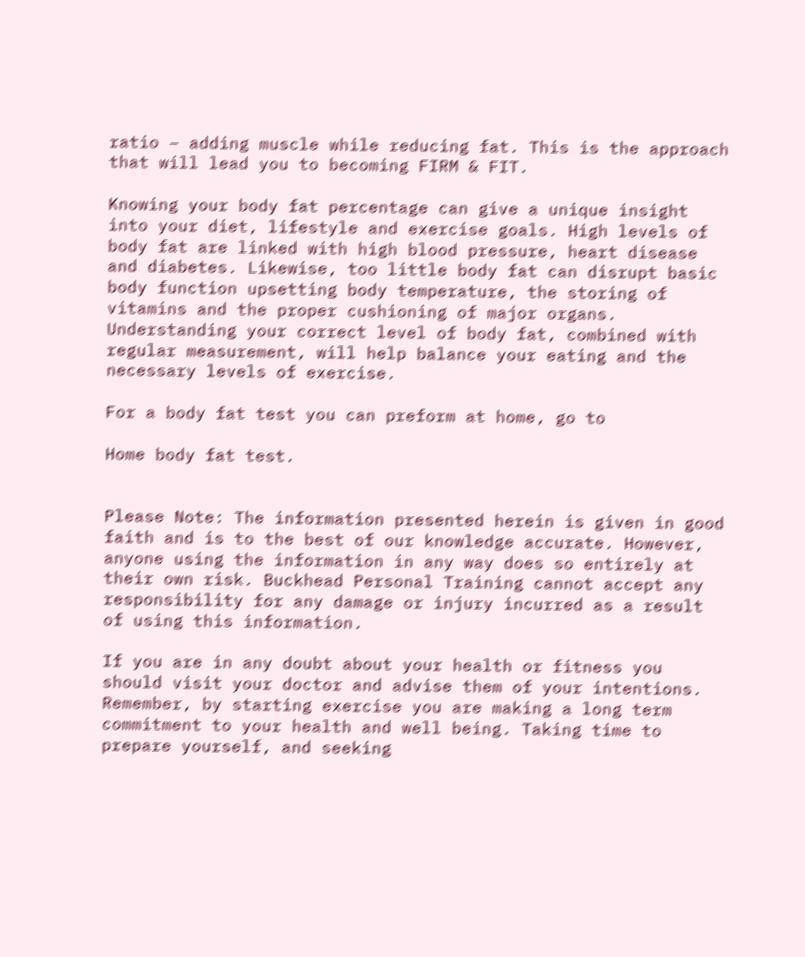ratio – adding muscle while reducing fat. This is the approach that will lead you to becoming FIRM & FIT.

Knowing your body fat percentage can give a unique insight into your diet, lifestyle and exercise goals. High levels of body fat are linked with high blood pressure, heart disease and diabetes. Likewise, too little body fat can disrupt basic body function upsetting body temperature, the storing of vitamins and the proper cushioning of major organs. Understanding your correct level of body fat, combined with regular measurement, will help balance your eating and the necessary levels of exercise.

For a body fat test you can preform at home, go to

Home body fat test.


Please Note: The information presented herein is given in good faith and is to the best of our knowledge accurate. However, anyone using the information in any way does so entirely at their own risk. Buckhead Personal Training cannot accept any responsibility for any damage or injury incurred as a result of using this information.

If you are in any doubt about your health or fitness you should visit your doctor and advise them of your intentions. Remember, by starting exercise you are making a long term commitment to your health and well being. Taking time to prepare yourself, and seeking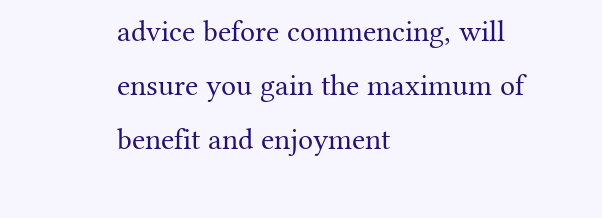advice before commencing, will ensure you gain the maximum of benefit and enjoyment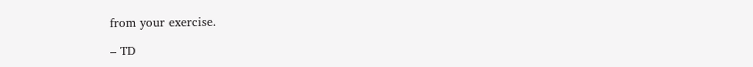from your exercise.

– TD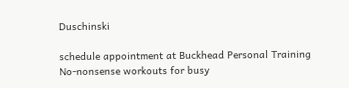Duschinski

schedule appointment at Buckhead Personal Training
No-nonsense workouts for busy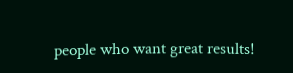people who want great results!